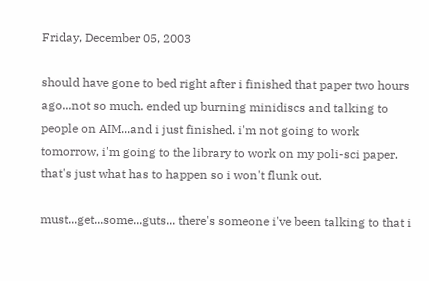Friday, December 05, 2003

should have gone to bed right after i finished that paper two hours ago...not so much. ended up burning minidiscs and talking to people on AIM...and i just finished. i'm not going to work tomorrow, i'm going to the library to work on my poli-sci paper. that's just what has to happen so i won't flunk out.

must...get...some...guts... there's someone i've been talking to that i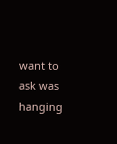want to ask was hanging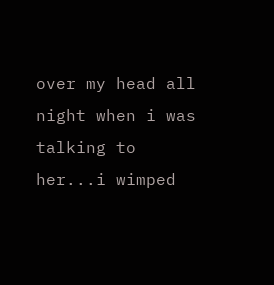over my head all night when i was talking to her...i wimped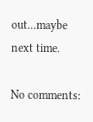out...maybe next time.

No comments: